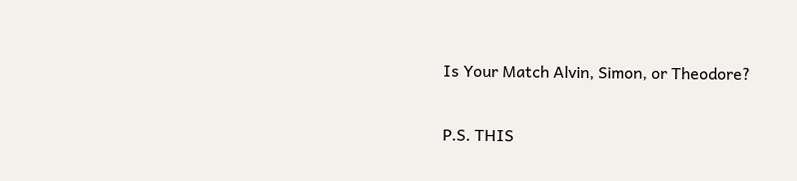Is Your Match Alvin, Simon, or Theodore?

P.S. THIS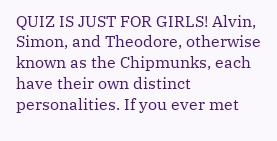QUIZ IS JUST FOR GIRLS! Alvin, Simon, and Theodore, otherwise known as the Chipmunks, each have their own distinct personalities. If you ever met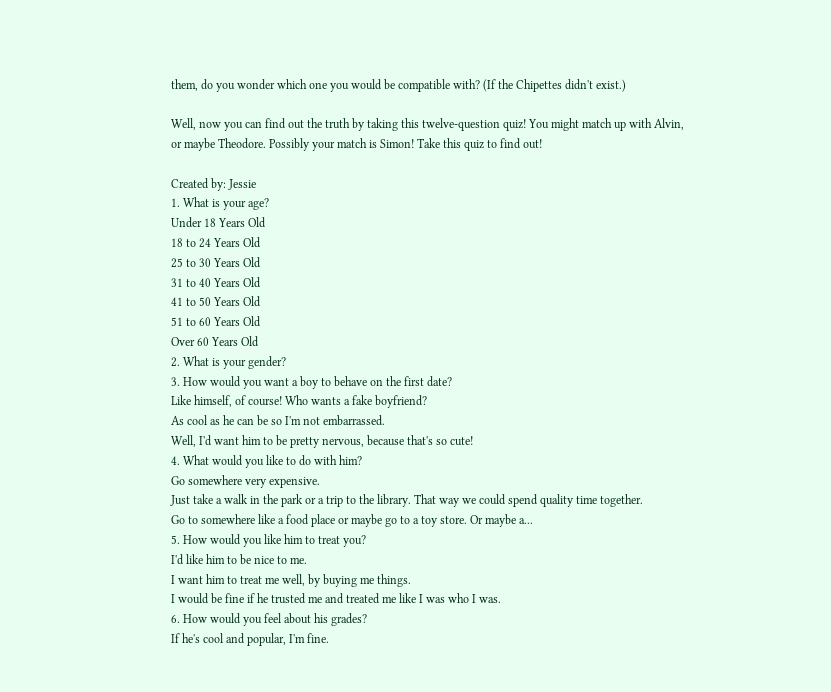them, do you wonder which one you would be compatible with? (If the Chipettes didn't exist.)

Well, now you can find out the truth by taking this twelve-question quiz! You might match up with Alvin, or maybe Theodore. Possibly your match is Simon! Take this quiz to find out!

Created by: Jessie
1. What is your age?
Under 18 Years Old
18 to 24 Years Old
25 to 30 Years Old
31 to 40 Years Old
41 to 50 Years Old
51 to 60 Years Old
Over 60 Years Old
2. What is your gender?
3. How would you want a boy to behave on the first date?
Like himself, of course! Who wants a fake boyfriend?
As cool as he can be so I'm not embarrassed.
Well, I'd want him to be pretty nervous, because that's so cute!
4. What would you like to do with him?
Go somewhere very expensive.
Just take a walk in the park or a trip to the library. That way we could spend quality time together.
Go to somewhere like a food place or maybe go to a toy store. Or maybe a...
5. How would you like him to treat you?
I'd like him to be nice to me.
I want him to treat me well, by buying me things.
I would be fine if he trusted me and treated me like I was who I was.
6. How would you feel about his grades?
If he's cool and popular, I'm fine.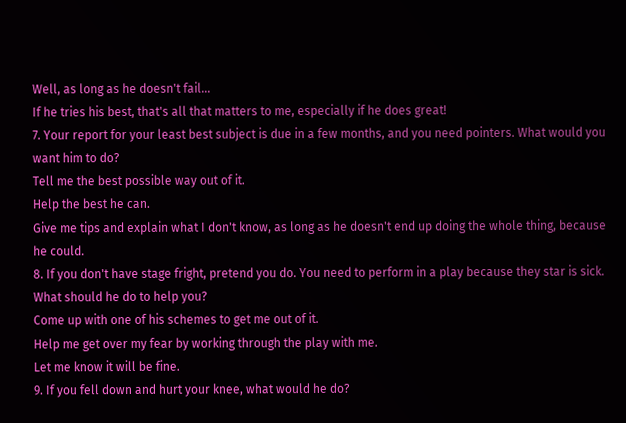Well, as long as he doesn't fail...
If he tries his best, that's all that matters to me, especially if he does great!
7. Your report for your least best subject is due in a few months, and you need pointers. What would you want him to do?
Tell me the best possible way out of it.
Help the best he can.
Give me tips and explain what I don't know, as long as he doesn't end up doing the whole thing, because he could.
8. If you don't have stage fright, pretend you do. You need to perform in a play because they star is sick. What should he do to help you?
Come up with one of his schemes to get me out of it.
Help me get over my fear by working through the play with me.
Let me know it will be fine.
9. If you fell down and hurt your knee, what would he do?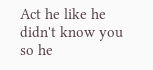Act he like he didn't know you so he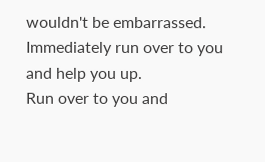wouldn't be embarrassed.
Immediately run over to you and help you up.
Run over to you and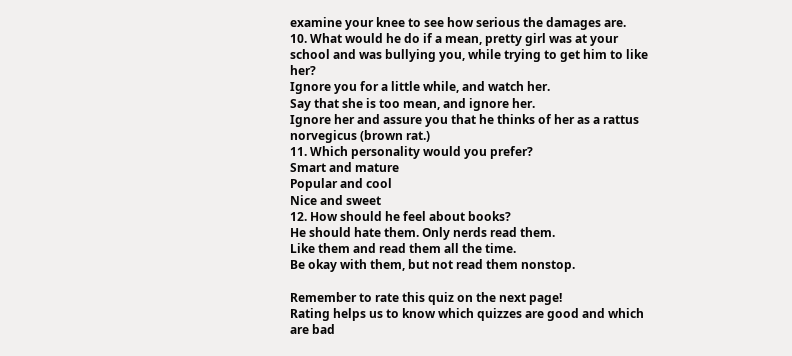examine your knee to see how serious the damages are.
10. What would he do if a mean, pretty girl was at your school and was bullying you, while trying to get him to like her?
Ignore you for a little while, and watch her.
Say that she is too mean, and ignore her.
Ignore her and assure you that he thinks of her as a rattus norvegicus (brown rat.)
11. Which personality would you prefer?
Smart and mature
Popular and cool
Nice and sweet
12. How should he feel about books?
He should hate them. Only nerds read them.
Like them and read them all the time.
Be okay with them, but not read them nonstop.

Remember to rate this quiz on the next page!
Rating helps us to know which quizzes are good and which are bad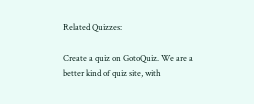Related Quizzes:

Create a quiz on GotoQuiz. We are a better kind of quiz site, with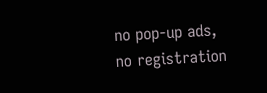no pop-up ads, no registration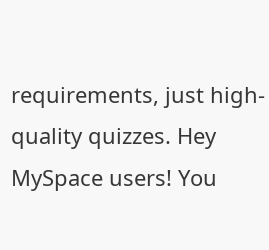requirements, just high-quality quizzes. Hey MySpace users! You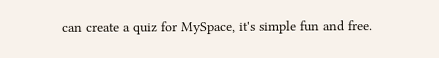can create a quiz for MySpace, it's simple fun and free.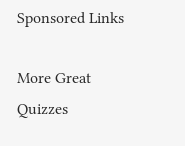Sponsored Links

More Great Quizzes